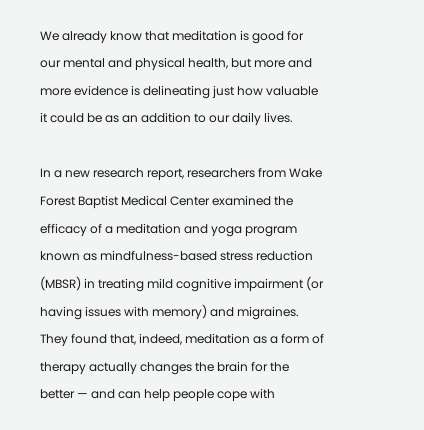We already know that meditation is good for our mental and physical health, but more and more evidence is delineating just how valuable it could be as an addition to our daily lives.

In a new research report, researchers from Wake Forest Baptist Medical Center examined the efficacy of a meditation and yoga program known as mindfulness-based stress reduction (MBSR) in treating mild cognitive impairment (or having issues with memory) and migraines. They found that, indeed, meditation as a form of therapy actually changes the brain for the better — and can help people cope with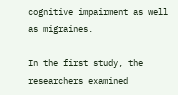cognitive impairment as well as migraines.

In the first study, the researchers examined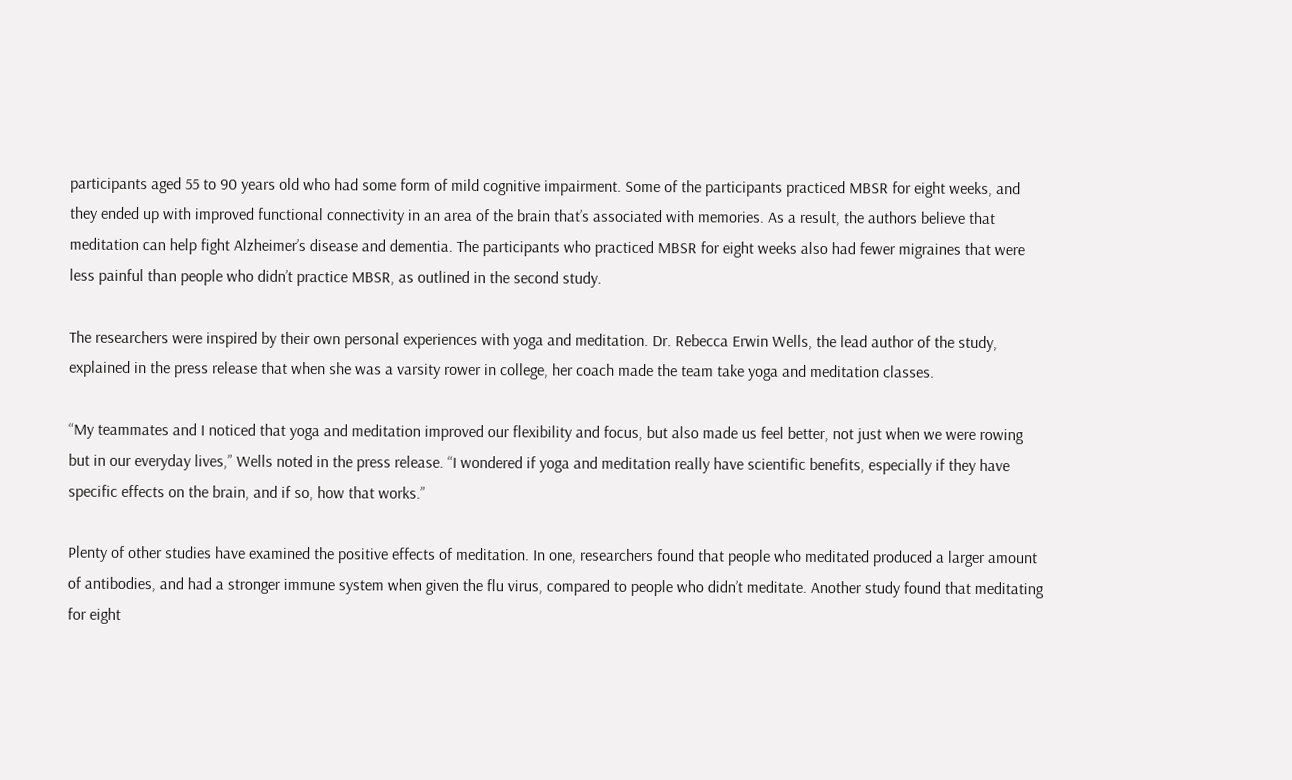participants aged 55 to 90 years old who had some form of mild cognitive impairment. Some of the participants practiced MBSR for eight weeks, and they ended up with improved functional connectivity in an area of the brain that’s associated with memories. As a result, the authors believe that meditation can help fight Alzheimer’s disease and dementia. The participants who practiced MBSR for eight weeks also had fewer migraines that were less painful than people who didn’t practice MBSR, as outlined in the second study.

The researchers were inspired by their own personal experiences with yoga and meditation. Dr. Rebecca Erwin Wells, the lead author of the study, explained in the press release that when she was a varsity rower in college, her coach made the team take yoga and meditation classes.

“My teammates and I noticed that yoga and meditation improved our flexibility and focus, but also made us feel better, not just when we were rowing but in our everyday lives,” Wells noted in the press release. “I wondered if yoga and meditation really have scientific benefits, especially if they have specific effects on the brain, and if so, how that works.”

Plenty of other studies have examined the positive effects of meditation. In one, researchers found that people who meditated produced a larger amount of antibodies, and had a stronger immune system when given the flu virus, compared to people who didn’t meditate. Another study found that meditating for eight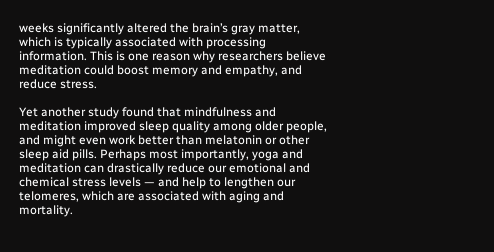weeks significantly altered the brain’s gray matter, which is typically associated with processing information. This is one reason why researchers believe meditation could boost memory and empathy, and reduce stress.

Yet another study found that mindfulness and meditation improved sleep quality among older people, and might even work better than melatonin or other sleep aid pills. Perhaps most importantly, yoga and meditation can drastically reduce our emotional and chemical stress levels — and help to lengthen our telomeres, which are associated with aging and mortality.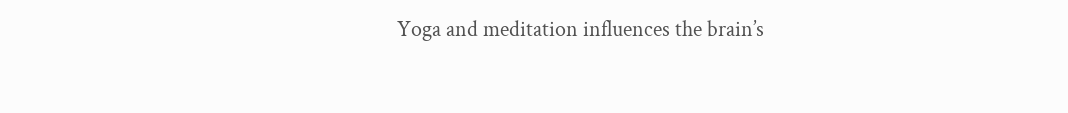Yoga and meditation influences the brain’s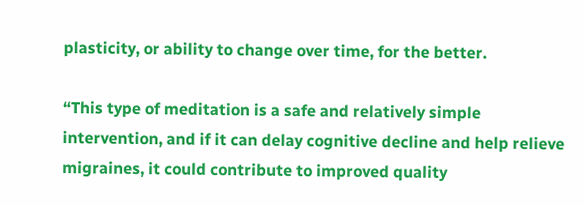plasticity, or ability to change over time, for the better.

“This type of meditation is a safe and relatively simple intervention, and if it can delay cognitive decline and help relieve migraines, it could contribute to improved quality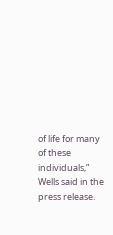of life for many of these individuals,” Wells said in the press release.